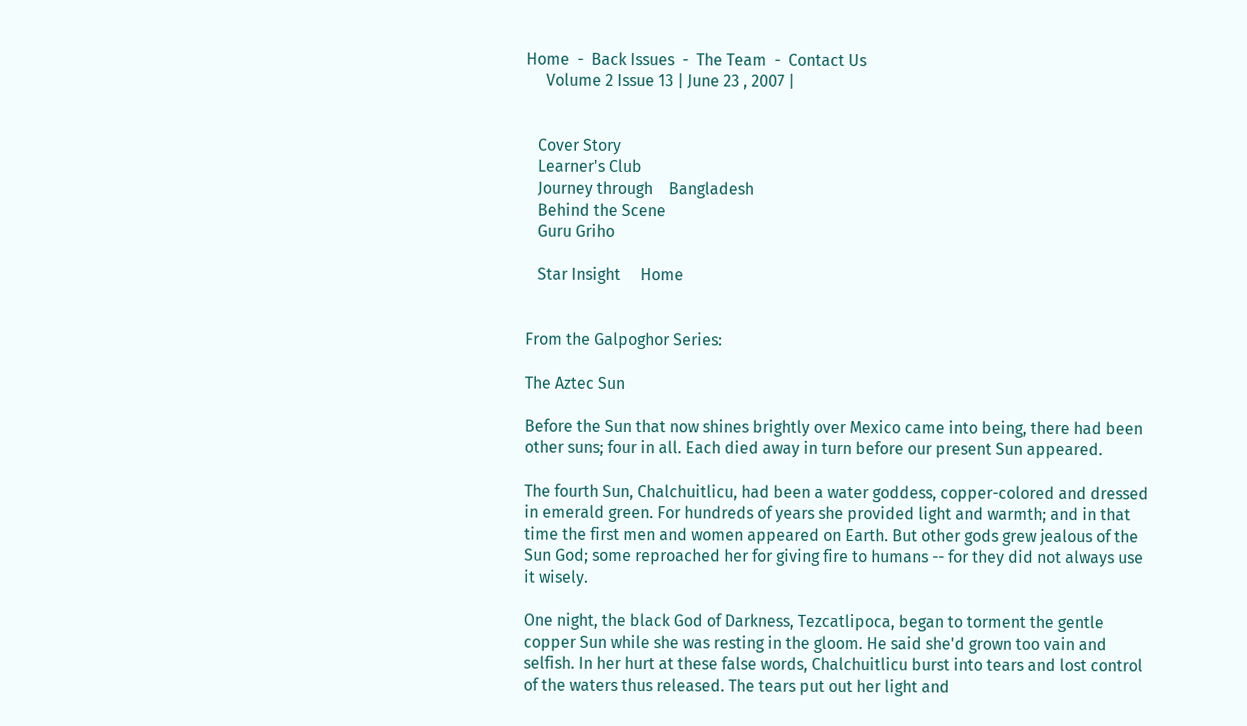Home  -  Back Issues  -  The Team  -  Contact Us
     Volume 2 Issue 13 | June 23 , 2007 |


   Cover Story
   Learner's Club
   Journey through    Bangladesh
   Behind the Scene
   Guru Griho

   Star Insight     Home


From the Galpoghor Series:

The Aztec Sun

Before the Sun that now shines brightly over Mexico came into being, there had been other suns; four in all. Each died away in turn before our present Sun appeared.

The fourth Sun, Chalchuitlicu, had been a water goddess, copper-colored and dressed in emerald green. For hundreds of years she provided light and warmth; and in that time the first men and women appeared on Earth. But other gods grew jealous of the Sun God; some reproached her for giving fire to humans -- for they did not always use it wisely.

One night, the black God of Darkness, Tezcatlipoca, began to torment the gentle copper Sun while she was resting in the gloom. He said she'd grown too vain and selfish. In her hurt at these false words, Chalchuitlicu burst into tears and lost control of the waters thus released. The tears put out her light and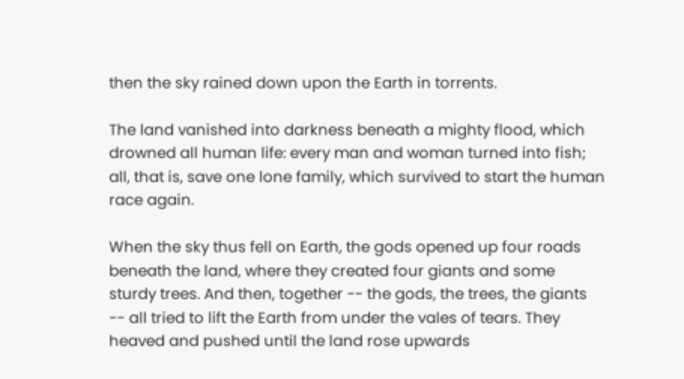then the sky rained down upon the Earth in torrents.

The land vanished into darkness beneath a mighty flood, which drowned all human life: every man and woman turned into fish; all, that is, save one lone family, which survived to start the human race again.

When the sky thus fell on Earth, the gods opened up four roads beneath the land, where they created four giants and some sturdy trees. And then, together -- the gods, the trees, the giants -- all tried to lift the Earth from under the vales of tears. They heaved and pushed until the land rose upwards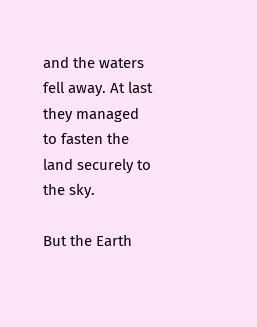and the waters fell away. At last they managed to fasten the land securely to the sky.

But the Earth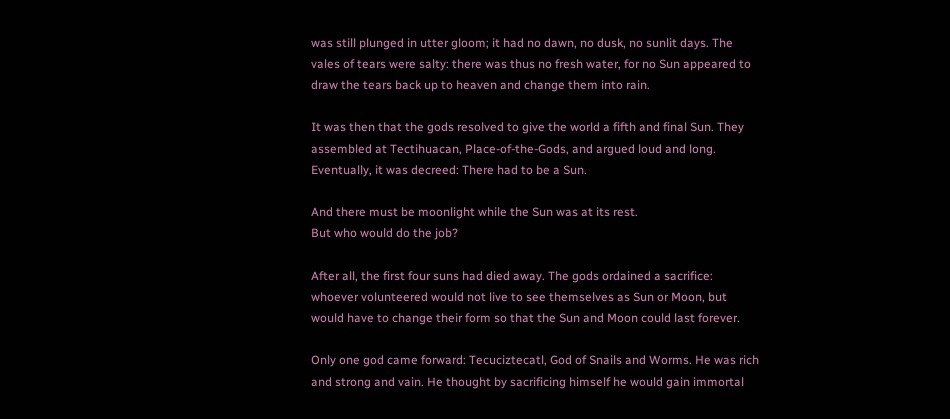was still plunged in utter gloom; it had no dawn, no dusk, no sunlit days. The vales of tears were salty: there was thus no fresh water, for no Sun appeared to draw the tears back up to heaven and change them into rain.

It was then that the gods resolved to give the world a fifth and final Sun. They assembled at Tectihuacan, Place-of-the-Gods, and argued loud and long. Eventually, it was decreed: There had to be a Sun.

And there must be moonlight while the Sun was at its rest.
But who would do the job?

After all, the first four suns had died away. The gods ordained a sacrifice: whoever volunteered would not live to see themselves as Sun or Moon, but would have to change their form so that the Sun and Moon could last forever.

Only one god came forward: Tecuciztecatl, God of Snails and Worms. He was rich and strong and vain. He thought by sacrificing himself he would gain immortal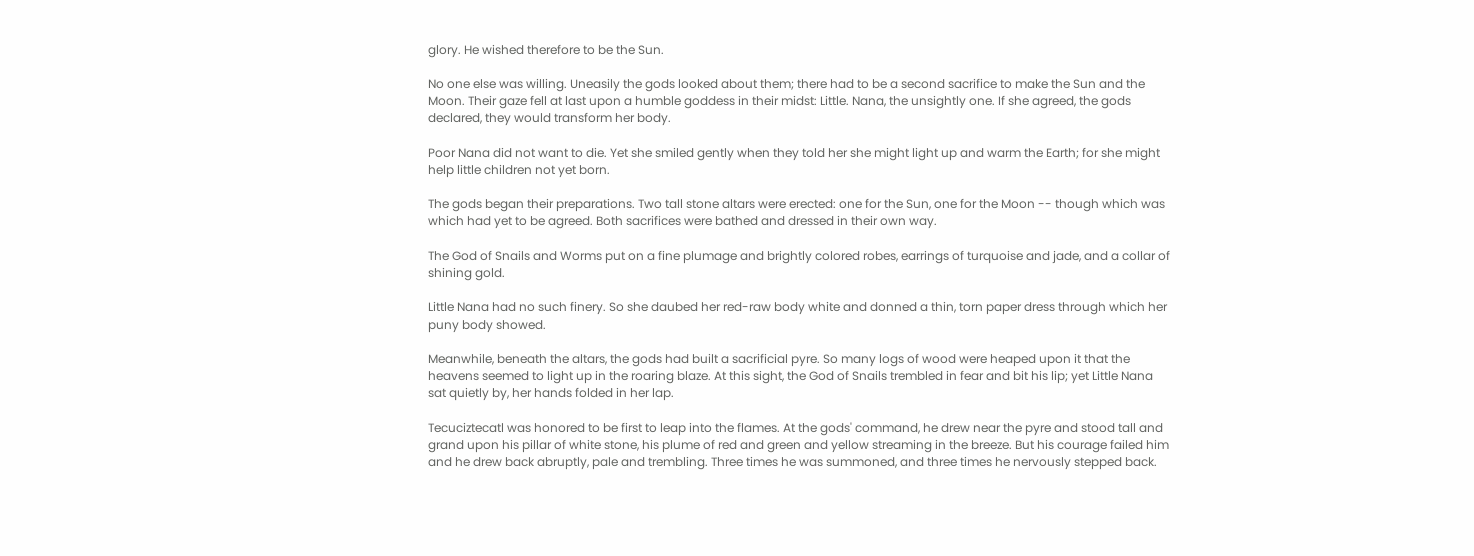glory. He wished therefore to be the Sun.

No one else was willing. Uneasily the gods looked about them; there had to be a second sacrifice to make the Sun and the Moon. Their gaze fell at last upon a humble goddess in their midst: Little. Nana, the unsightly one. If she agreed, the gods declared, they would transform her body.

Poor Nana did not want to die. Yet she smiled gently when they told her she might light up and warm the Earth; for she might help little children not yet born.

The gods began their preparations. Two tall stone altars were erected: one for the Sun, one for the Moon -- though which was which had yet to be agreed. Both sacrifices were bathed and dressed in their own way.

The God of Snails and Worms put on a fine plumage and brightly colored robes, earrings of turquoise and jade, and a collar of shining gold.

Little Nana had no such finery. So she daubed her red-raw body white and donned a thin, torn paper dress through which her puny body showed.

Meanwhile, beneath the altars, the gods had built a sacrificial pyre. So many logs of wood were heaped upon it that the heavens seemed to light up in the roaring blaze. At this sight, the God of Snails trembled in fear and bit his lip; yet Little Nana sat quietly by, her hands folded in her lap.

Tecuciztecatl was honored to be first to leap into the flames. At the gods' command, he drew near the pyre and stood tall and grand upon his pillar of white stone, his plume of red and green and yellow streaming in the breeze. But his courage failed him and he drew back abruptly, pale and trembling. Three times he was summoned, and three times he nervously stepped back.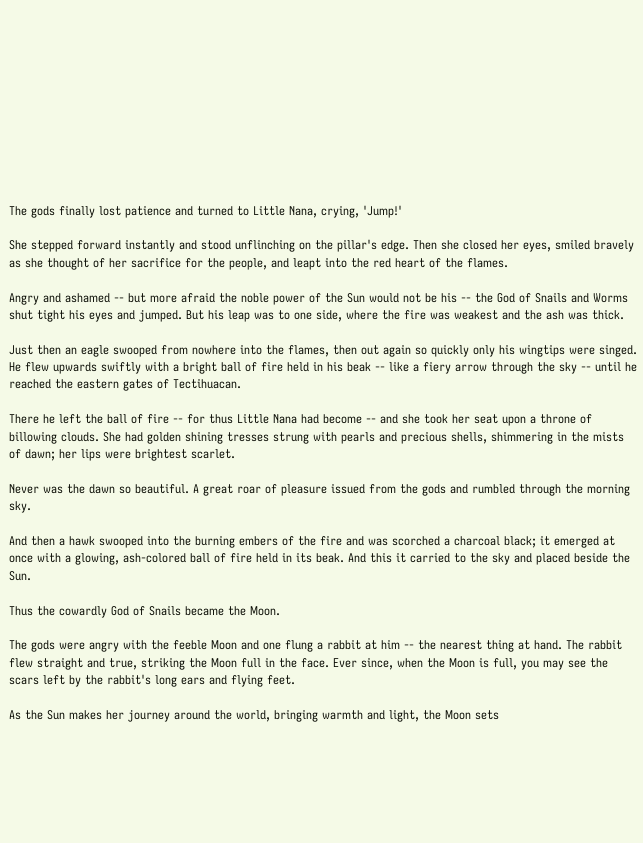The gods finally lost patience and turned to Little Nana, crying, 'Jump!'

She stepped forward instantly and stood unflinching on the pillar's edge. Then she closed her eyes, smiled bravely as she thought of her sacrifice for the people, and leapt into the red heart of the flames.

Angry and ashamed -- but more afraid the noble power of the Sun would not be his -- the God of Snails and Worms shut tight his eyes and jumped. But his leap was to one side, where the fire was weakest and the ash was thick.

Just then an eagle swooped from nowhere into the flames, then out again so quickly only his wingtips were singed. He flew upwards swiftly with a bright ball of fire held in his beak -- like a fiery arrow through the sky -- until he reached the eastern gates of Tectihuacan.

There he left the ball of fire -- for thus Little Nana had become -- and she took her seat upon a throne of billowing clouds. She had golden shining tresses strung with pearls and precious shells, shimmering in the mists of dawn; her lips were brightest scarlet.

Never was the dawn so beautiful. A great roar of pleasure issued from the gods and rumbled through the morning sky.

And then a hawk swooped into the burning embers of the fire and was scorched a charcoal black; it emerged at once with a glowing, ash-colored ball of fire held in its beak. And this it carried to the sky and placed beside the Sun.

Thus the cowardly God of Snails became the Moon.

The gods were angry with the feeble Moon and one flung a rabbit at him -- the nearest thing at hand. The rabbit flew straight and true, striking the Moon full in the face. Ever since, when the Moon is full, you may see the scars left by the rabbit's long ears and flying feet.

As the Sun makes her journey around the world, bringing warmth and light, the Moon sets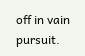off in vain pursuit.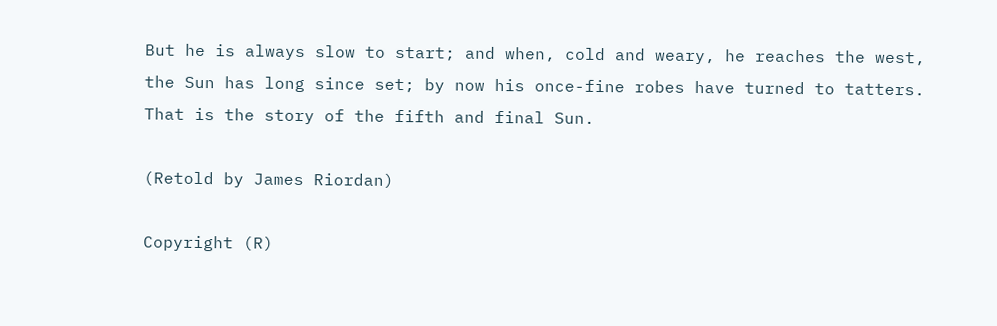But he is always slow to start; and when, cold and weary, he reaches the west, the Sun has long since set; by now his once-fine robes have turned to tatters.
That is the story of the fifth and final Sun.

(Retold by James Riordan)

Copyright (R)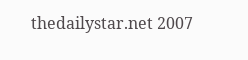thedailystar.net 2007